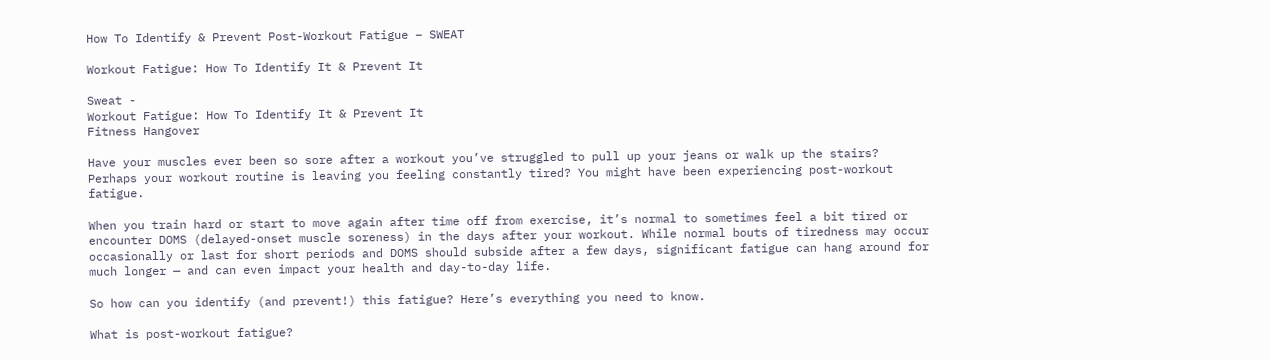How To Identify & Prevent Post-Workout Fatigue – SWEAT

Workout Fatigue: How To Identify It & Prevent It

Sweat -
Workout Fatigue: How To Identify It & Prevent It
Fitness Hangover

Have your muscles ever been so sore after a workout you’ve struggled to pull up your jeans or walk up the stairs? Perhaps your workout routine is leaving you feeling constantly tired? You might have been experiencing post-workout fatigue.

When you train hard or start to move again after time off from exercise, it’s normal to sometimes feel a bit tired or encounter DOMS (delayed-onset muscle soreness) in the days after your workout. While normal bouts of tiredness may occur occasionally or last for short periods and DOMS should subside after a few days, significant fatigue can hang around for much longer — and can even impact your health and day-to-day life.

So how can you identify (and prevent!) this fatigue? Here’s everything you need to know.

What is post-workout fatigue?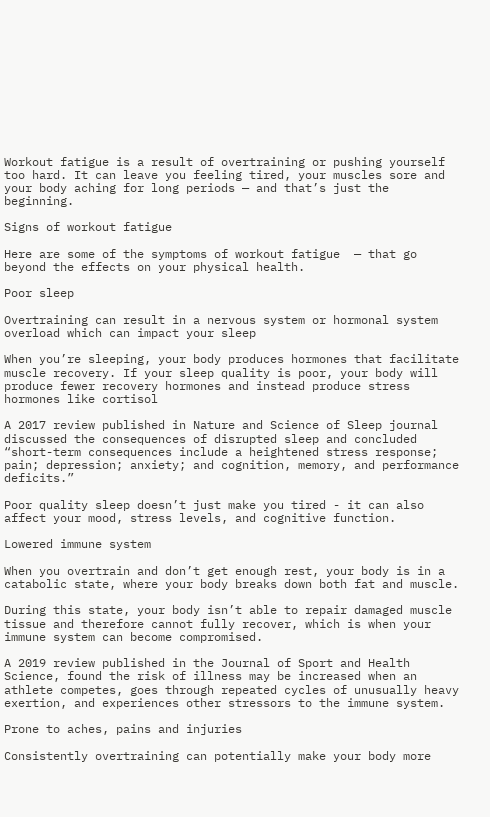Workout fatigue is a result of overtraining or pushing yourself too hard. It can leave you feeling tired, your muscles sore and your body aching for long periods — and that’s just the beginning.

Signs of workout fatigue

Here are some of the symptoms of workout fatigue  — that go beyond the effects on your physical health.

Poor sleep

Overtraining can result in a nervous system or hormonal system overload which can impact your sleep

When you’re sleeping, your body produces hormones that facilitate muscle recovery. If your sleep quality is poor, your body will produce fewer recovery hormones and instead produce stress hormones like cortisol

A 2017 review published in Nature and Science of Sleep journal discussed the consequences of disrupted sleep and concluded  “short-term consequences include a heightened stress response; pain; depression; anxiety; and cognition, memory, and performance deficits.”

Poor quality sleep doesn’t just make you tired - it can also affect your mood, stress levels, and cognitive function.

Lowered immune system

When you overtrain and don’t get enough rest, your body is in a catabolic state, where your body breaks down both fat and muscle.

During this state, your body isn’t able to repair damaged muscle tissue and therefore cannot fully recover, which is when your immune system can become compromised.

A 2019 review published in the Journal of Sport and Health Science, found the risk of illness may be increased when an athlete competes, goes through repeated cycles of unusually heavy exertion, and experiences other stressors to the immune system.

Prone to aches, pains and injuries

Consistently overtraining can potentially make your body more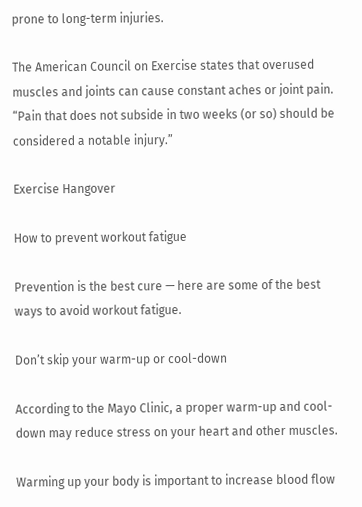prone to long-term injuries.

The American Council on Exercise states that overused muscles and joints can cause constant aches or joint pain. “Pain that does not subside in two weeks (or so) should be considered a notable injury.”

Exercise Hangover

How to prevent workout fatigue

Prevention is the best cure — here are some of the best ways to avoid workout fatigue.

Don’t skip your warm-up or cool-down

According to the Mayo Clinic, a proper warm-up and cool-down may reduce stress on your heart and other muscles.

Warming up your body is important to increase blood flow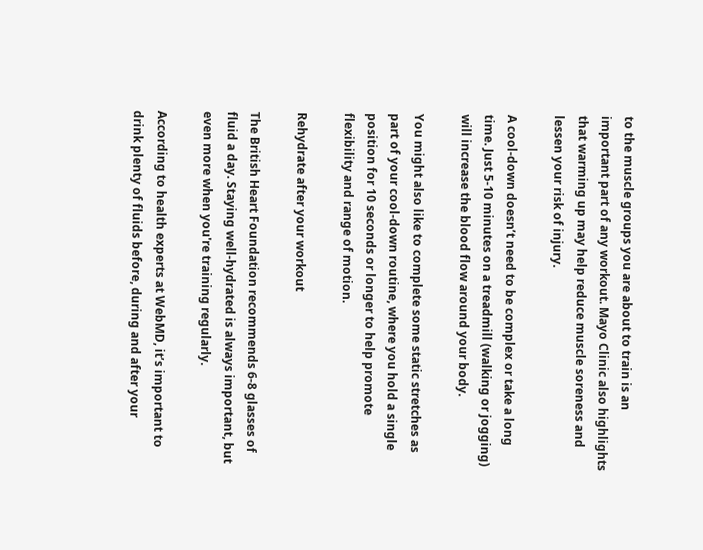to the muscle groups you are about to train is an important part of any workout. Mayo Clinic also highlights that warming up may help reduce muscle soreness and lessen your risk of injury.

A cool-down doesn’t need to be complex or take a long time. Just 5-10 minutes on a treadmill (walking or jogging) will increase the blood flow around your body.

You might also like to complete some static stretches as part of your cool-down routine, where you hold a single position for 10 seconds or longer to help promote flexibility and range of motion.

Rehydrate after your workout

The British Heart Foundation recommends 6-8 glasses of fluid a day. Staying well-hydrated is always important, but even more when you're training regularly.

According to health experts at WebMD, it’s important to drink plenty of fluids before, during and after your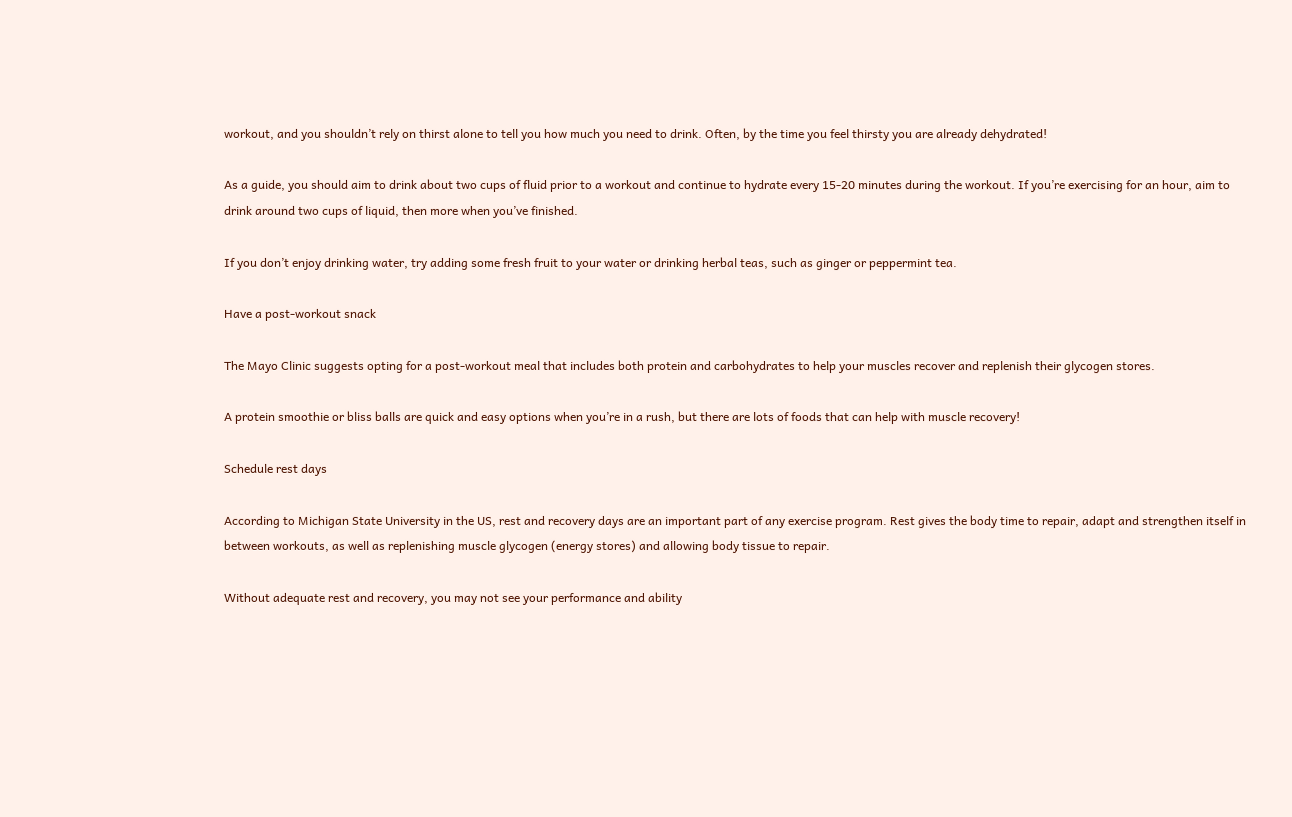workout, and you shouldn’t rely on thirst alone to tell you how much you need to drink. Often, by the time you feel thirsty you are already dehydrated!

As a guide, you should aim to drink about two cups of fluid prior to a workout and continue to hydrate every 15-20 minutes during the workout. If you’re exercising for an hour, aim to drink around two cups of liquid, then more when you’ve finished.

If you don’t enjoy drinking water, try adding some fresh fruit to your water or drinking herbal teas, such as ginger or peppermint tea.

Have a post-workout snack

The Mayo Clinic suggests opting for a post-workout meal that includes both protein and carbohydrates to help your muscles recover and replenish their glycogen stores.

A protein smoothie or bliss balls are quick and easy options when you’re in a rush, but there are lots of foods that can help with muscle recovery!

Schedule rest days

According to Michigan State University in the US, rest and recovery days are an important part of any exercise program. Rest gives the body time to repair, adapt and strengthen itself in between workouts, as well as replenishing muscle glycogen (energy stores) and allowing body tissue to repair.

Without adequate rest and recovery, you may not see your performance and ability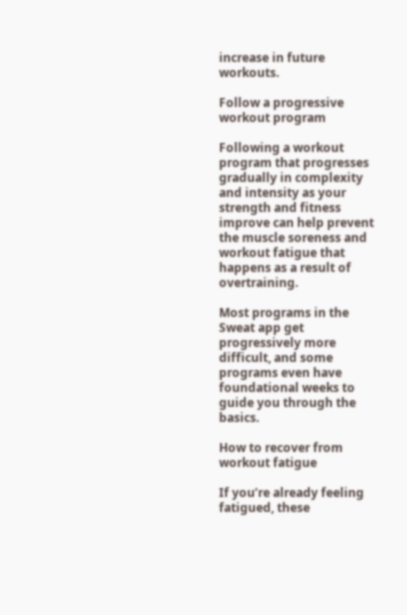increase in future workouts.

Follow a progressive workout program

Following a workout program that progresses gradually in complexity and intensity as your strength and fitness improve can help prevent the muscle soreness and workout fatigue that happens as a result of overtraining.

Most programs in the Sweat app get progressively more difficult, and some programs even have foundational weeks to guide you through the basics.

How to recover from workout fatigue

If you’re already feeling fatigued, these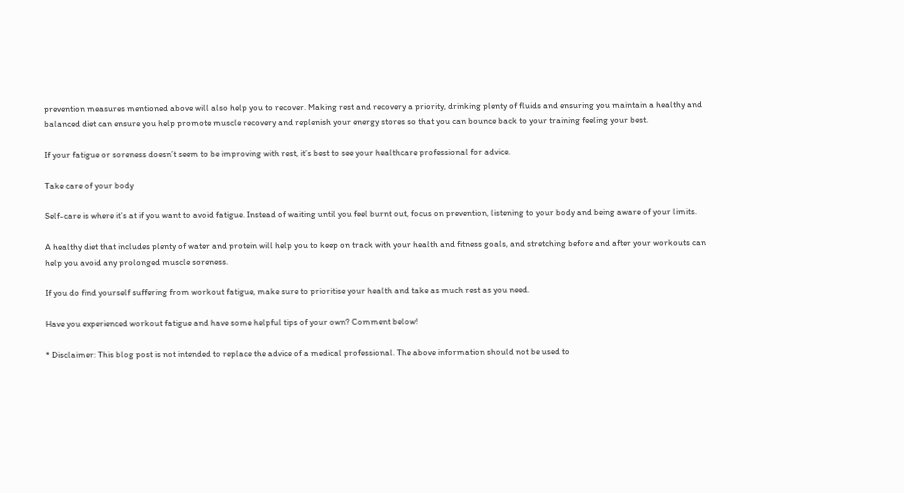prevention measures mentioned above will also help you to recover. Making rest and recovery a priority, drinking plenty of fluids and ensuring you maintain a healthy and balanced diet can ensure you help promote muscle recovery and replenish your energy stores so that you can bounce back to your training feeling your best.

If your fatigue or soreness doesn’t seem to be improving with rest, it’s best to see your healthcare professional for advice.

Take care of your body

Self-care is where it’s at if you want to avoid fatigue. Instead of waiting until you feel burnt out, focus on prevention, listening to your body and being aware of your limits.

A healthy diet that includes plenty of water and protein will help you to keep on track with your health and fitness goals, and stretching before and after your workouts can help you avoid any prolonged muscle soreness.

If you do find yourself suffering from workout fatigue, make sure to prioritise your health and take as much rest as you need.

Have you experienced workout fatigue and have some helpful tips of your own? Comment below!

* Disclaimer: This blog post is not intended to replace the advice of a medical professional. The above information should not be used to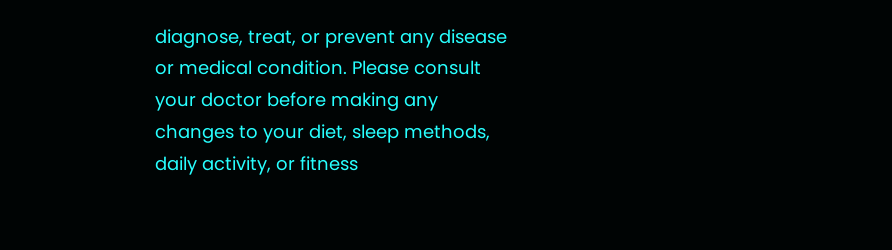diagnose, treat, or prevent any disease or medical condition. Please consult your doctor before making any changes to your diet, sleep methods, daily activity, or fitness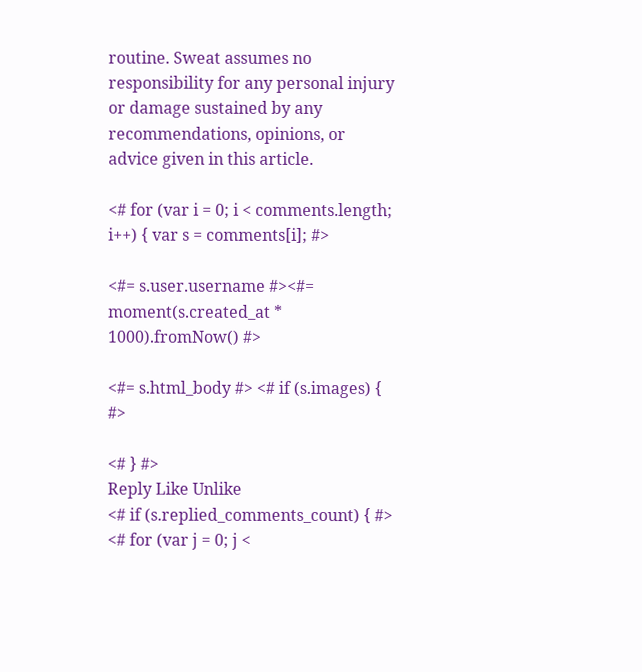routine. Sweat assumes no responsibility for any personal injury or damage sustained by any recommendations, opinions, or advice given in this article.

<# for (var i = 0; i < comments.length; i++) { var s = comments[i]; #>

<#= s.user.username #><#= moment(s.created_at * 1000).fromNow() #>

<#= s.html_body #> <# if (s.images) { #>

<# } #>
Reply Like Unlike
<# if (s.replied_comments_count) { #> <# for (var j = 0; j <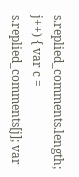s.replied_comments.length; j++) { var c = s.replied_comments[j]; var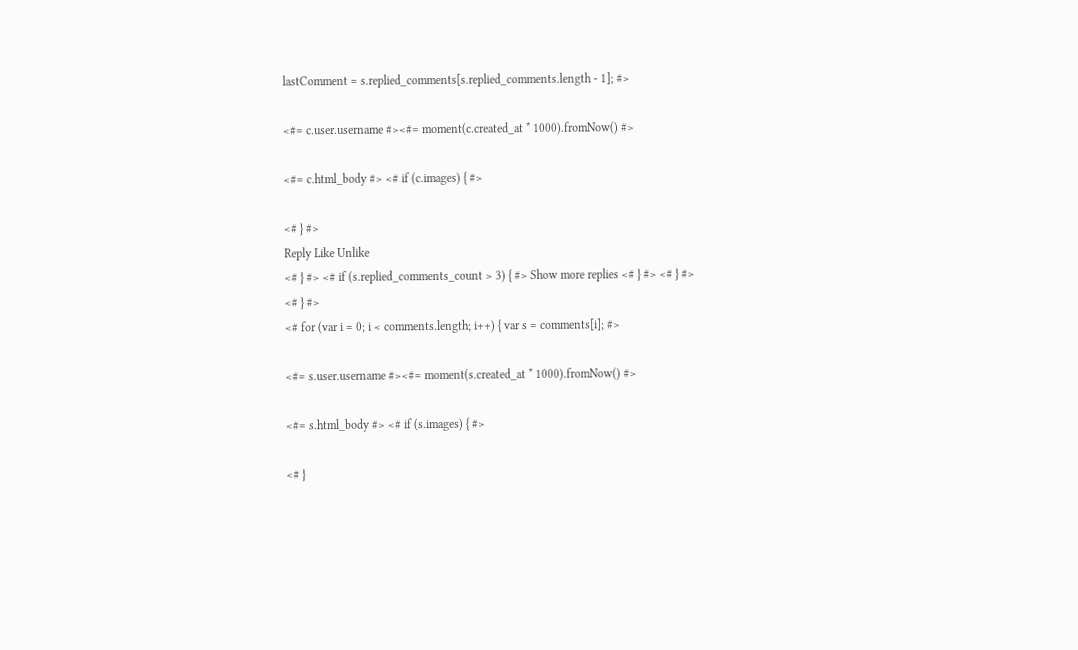lastComment = s.replied_comments[s.replied_comments.length - 1]; #>

<#= c.user.username #><#= moment(c.created_at * 1000).fromNow() #>

<#= c.html_body #> <# if (c.images) { #>

<# } #>
Reply Like Unlike
<# } #> <# if (s.replied_comments_count > 3) { #> Show more replies <# } #> <# } #>
<# } #>
<# for (var i = 0; i < comments.length; i++) { var s = comments[i]; #>

<#= s.user.username #><#= moment(s.created_at * 1000).fromNow() #>

<#= s.html_body #> <# if (s.images) { #>

<# }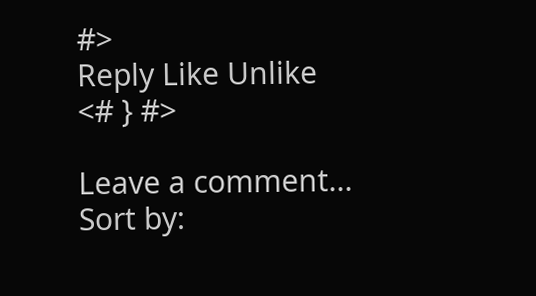#>
Reply Like Unlike
<# } #>

Leave a comment...
Sort by: